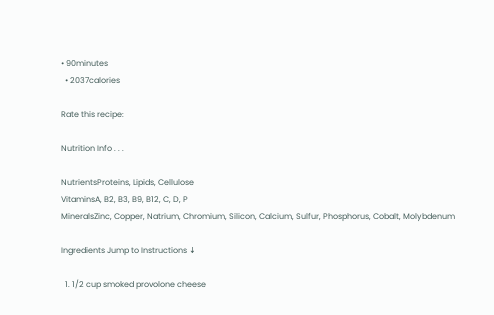• 90minutes
  • 2037calories

Rate this recipe:

Nutrition Info . . .

NutrientsProteins, Lipids, Cellulose
VitaminsA, B2, B3, B9, B12, C, D, P
MineralsZinc, Copper, Natrium, Chromium, Silicon, Calcium, Sulfur, Phosphorus, Cobalt, Molybdenum

Ingredients Jump to Instructions ↓

  1. 1/2 cup smoked provolone cheese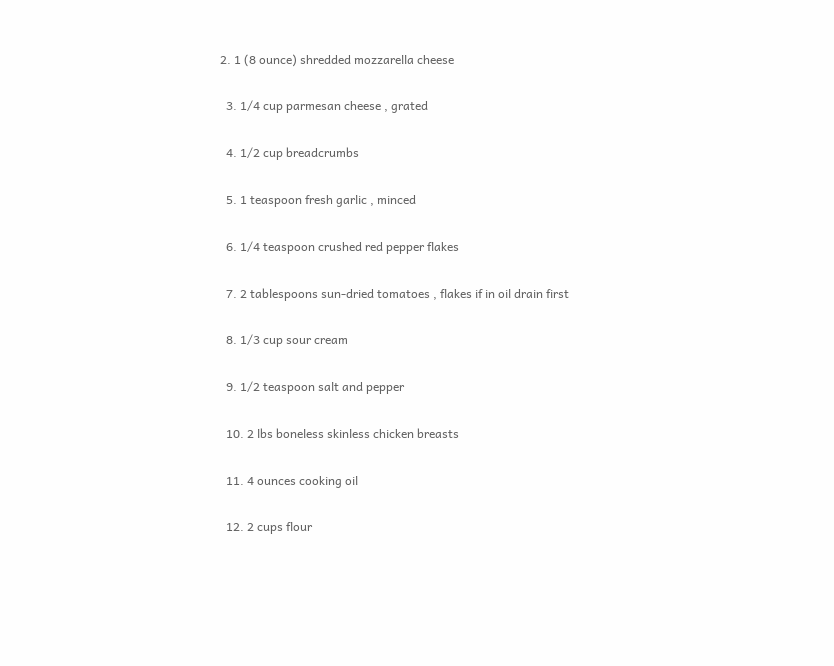2. 1 (8 ounce) shredded mozzarella cheese

  3. 1/4 cup parmesan cheese , grated

  4. 1/2 cup breadcrumbs

  5. 1 teaspoon fresh garlic , minced

  6. 1/4 teaspoon crushed red pepper flakes

  7. 2 tablespoons sun-dried tomatoes , flakes if in oil drain first

  8. 1/3 cup sour cream

  9. 1/2 teaspoon salt and pepper

  10. 2 lbs boneless skinless chicken breasts

  11. 4 ounces cooking oil

  12. 2 cups flour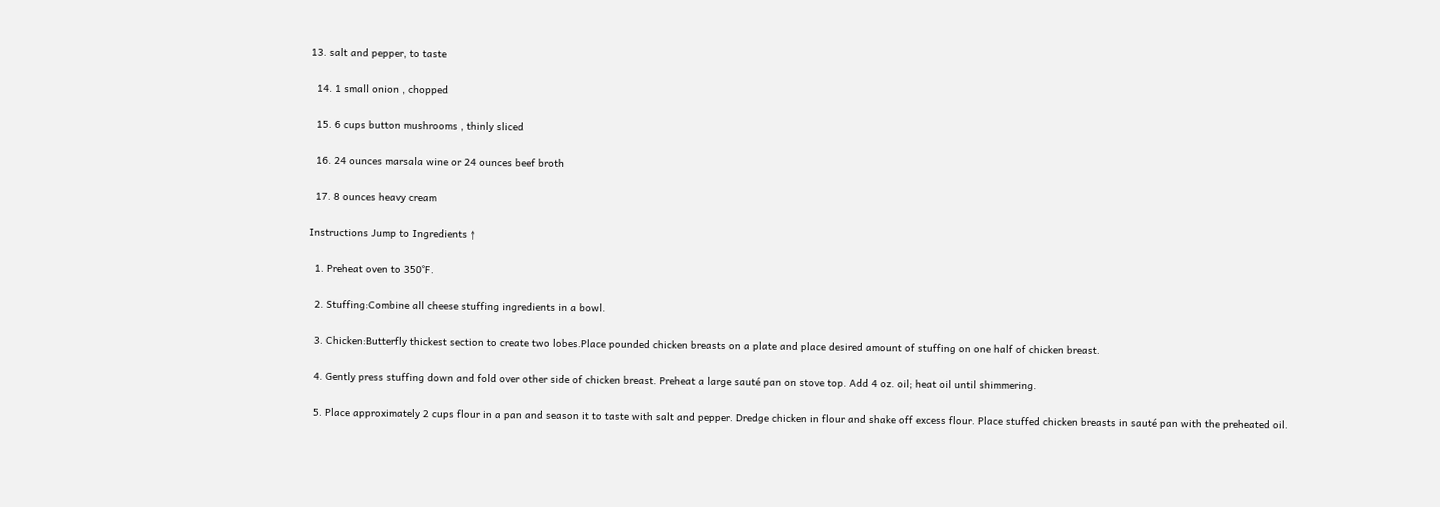13. salt and pepper, to taste

  14. 1 small onion , chopped

  15. 6 cups button mushrooms , thinly sliced

  16. 24 ounces marsala wine or 24 ounces beef broth

  17. 8 ounces heavy cream

Instructions Jump to Ingredients ↑

  1. Preheat oven to 350°F.

  2. Stuffing:Combine all cheese stuffing ingredients in a bowl.

  3. Chicken:Butterfly thickest section to create two lobes.Place pounded chicken breasts on a plate and place desired amount of stuffing on one half of chicken breast.

  4. Gently press stuffing down and fold over other side of chicken breast. Preheat a large sauté pan on stove top. Add 4 oz. oil; heat oil until shimmering.

  5. Place approximately 2 cups flour in a pan and season it to taste with salt and pepper. Dredge chicken in flour and shake off excess flour. Place stuffed chicken breasts in sauté pan with the preheated oil.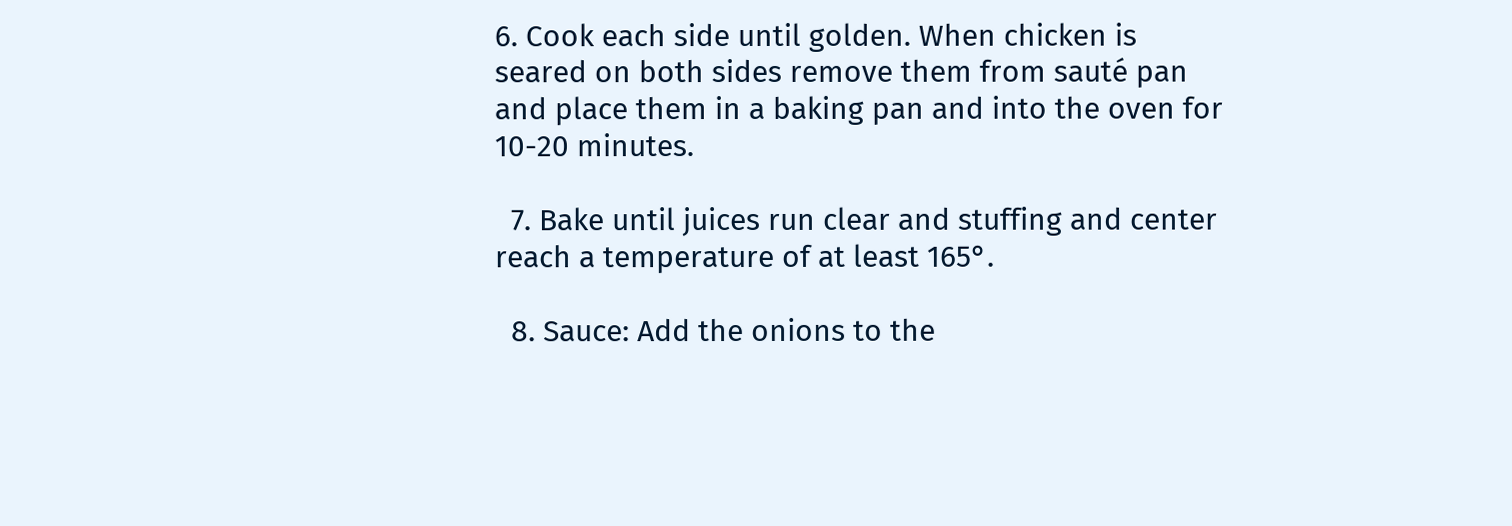6. Cook each side until golden. When chicken is seared on both sides remove them from sauté pan and place them in a baking pan and into the oven for 10-20 minutes.

  7. Bake until juices run clear and stuffing and center reach a temperature of at least 165°.

  8. Sauce: Add the onions to the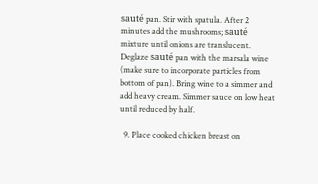sauté pan. Stir with spatula. After 2 minutes add the mushrooms; sauté mixture until onions are translucent. Deglaze sauté pan with the marsala wine (make sure to incorporate particles from bottom of pan). Bring wine to a simmer and add heavy cream. Simmer sauce on low heat until reduced by half.

  9. Place cooked chicken breast on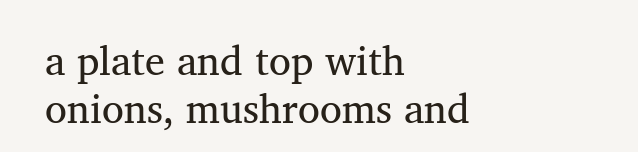a plate and top with onions, mushrooms and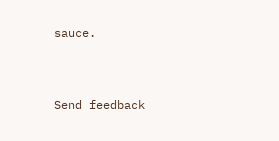sauce.


Send feedback